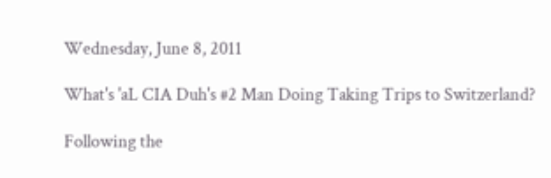Wednesday, June 8, 2011

What's 'aL CIA Duh's #2 Man Doing Taking Trips to Switzerland?

Following the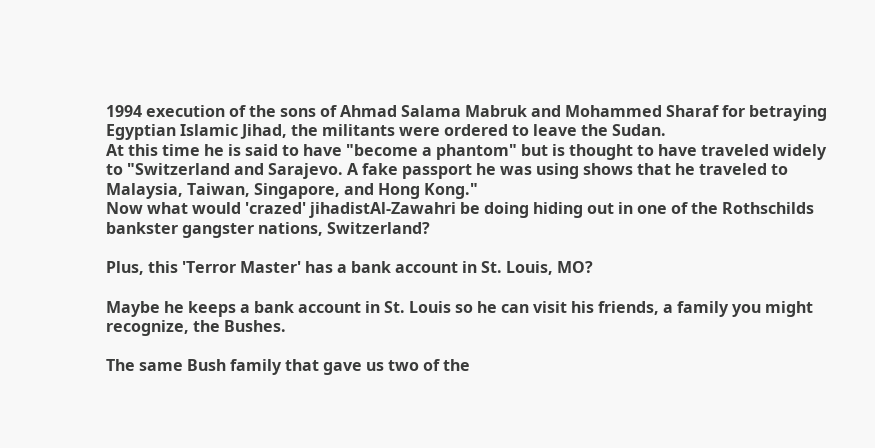1994 execution of the sons of Ahmad Salama Mabruk and Mohammed Sharaf for betraying Egyptian Islamic Jihad, the militants were ordered to leave the Sudan.
At this time he is said to have "become a phantom" but is thought to have traveled widely to "Switzerland and Sarajevo. A fake passport he was using shows that he traveled to Malaysia, Taiwan, Singapore, and Hong Kong."
Now what would 'crazed' jihadistAl-Zawahri be doing hiding out in one of the Rothschilds bankster gangster nations, Switzerland?

Plus, this 'Terror Master' has a bank account in St. Louis, MO?

Maybe he keeps a bank account in St. Louis so he can visit his friends, a family you might recognize, the Bushes.

The same Bush family that gave us two of the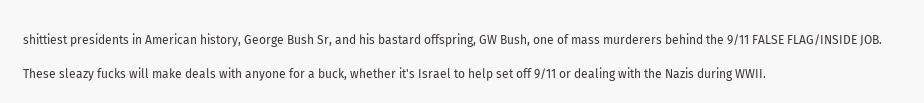shittiest presidents in American history, George Bush Sr, and his bastard offspring, GW Bush, one of mass murderers behind the 9/11 FALSE FLAG/INSIDE JOB.

These sleazy fucks will make deals with anyone for a buck, whether it's Israel to help set off 9/11 or dealing with the Nazis during WWII.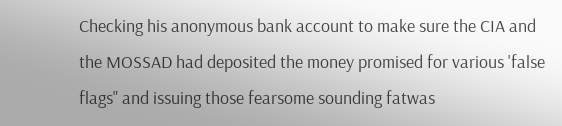Checking his anonymous bank account to make sure the CIA and the MOSSAD had deposited the money promised for various 'false flags" and issuing those fearsome sounding fatwas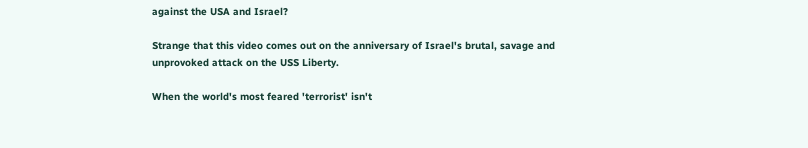against the USA and Israel?

Strange that this video comes out on the anniversary of Israel's brutal, savage and unprovoked attack on the USS Liberty.

When the world's most feared 'terrorist' isn't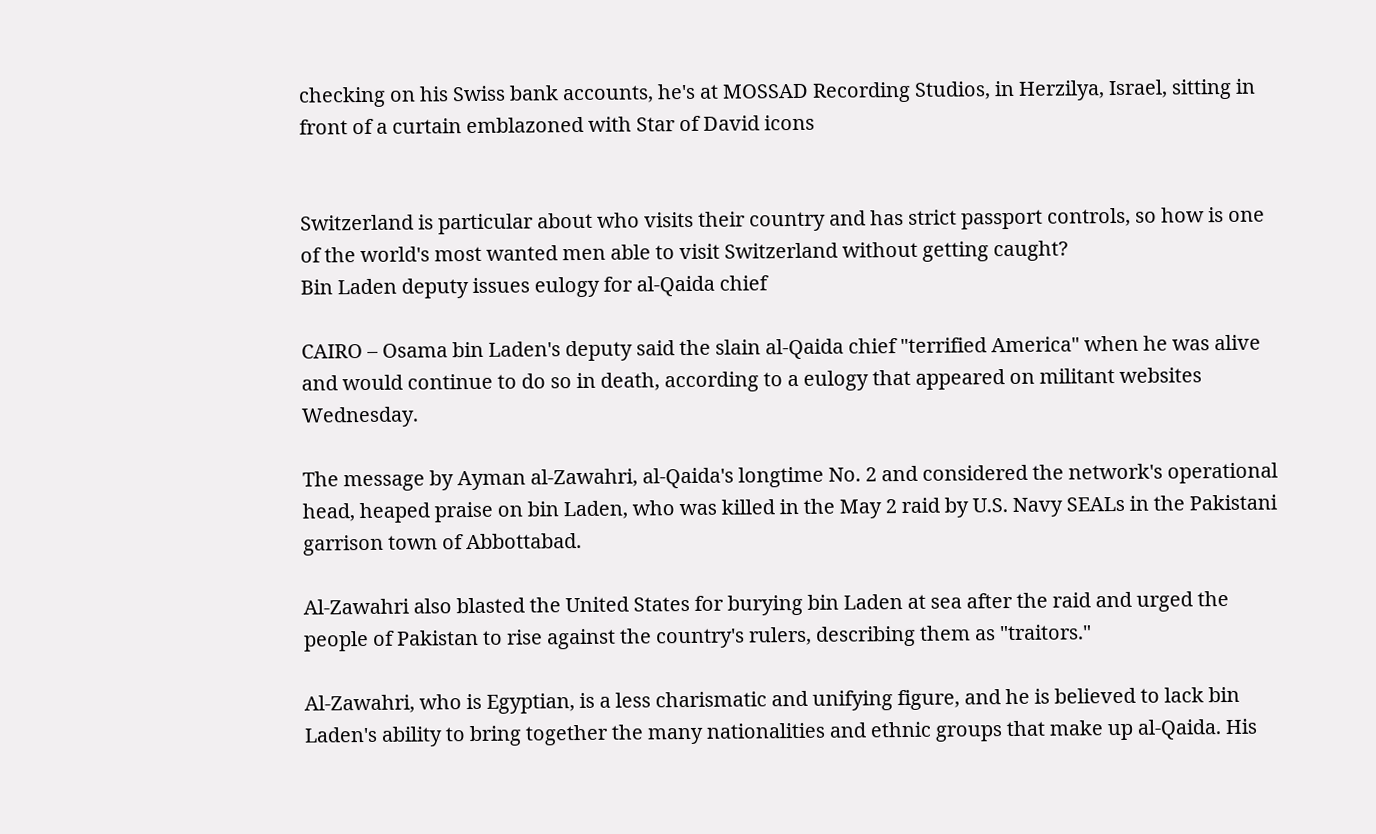checking on his Swiss bank accounts, he's at MOSSAD Recording Studios, in Herzilya, Israel, sitting in front of a curtain emblazoned with Star of David icons


Switzerland is particular about who visits their country and has strict passport controls, so how is one of the world's most wanted men able to visit Switzerland without getting caught?
Bin Laden deputy issues eulogy for al-Qaida chief

CAIRO – Osama bin Laden's deputy said the slain al-Qaida chief "terrified America" when he was alive and would continue to do so in death, according to a eulogy that appeared on militant websites Wednesday.

The message by Ayman al-Zawahri, al-Qaida's longtime No. 2 and considered the network's operational head, heaped praise on bin Laden, who was killed in the May 2 raid by U.S. Navy SEALs in the Pakistani garrison town of Abbottabad.

Al-Zawahri also blasted the United States for burying bin Laden at sea after the raid and urged the people of Pakistan to rise against the country's rulers, describing them as "traitors."

Al-Zawahri, who is Egyptian, is a less charismatic and unifying figure, and he is believed to lack bin Laden's ability to bring together the many nationalities and ethnic groups that make up al-Qaida. His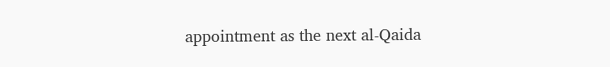appointment as the next al-Qaida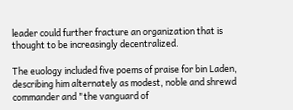leader could further fracture an organization that is thought to be increasingly decentralized.

The euology included five poems of praise for bin Laden, describing him alternately as modest, noble and shrewd commander and "the vanguard of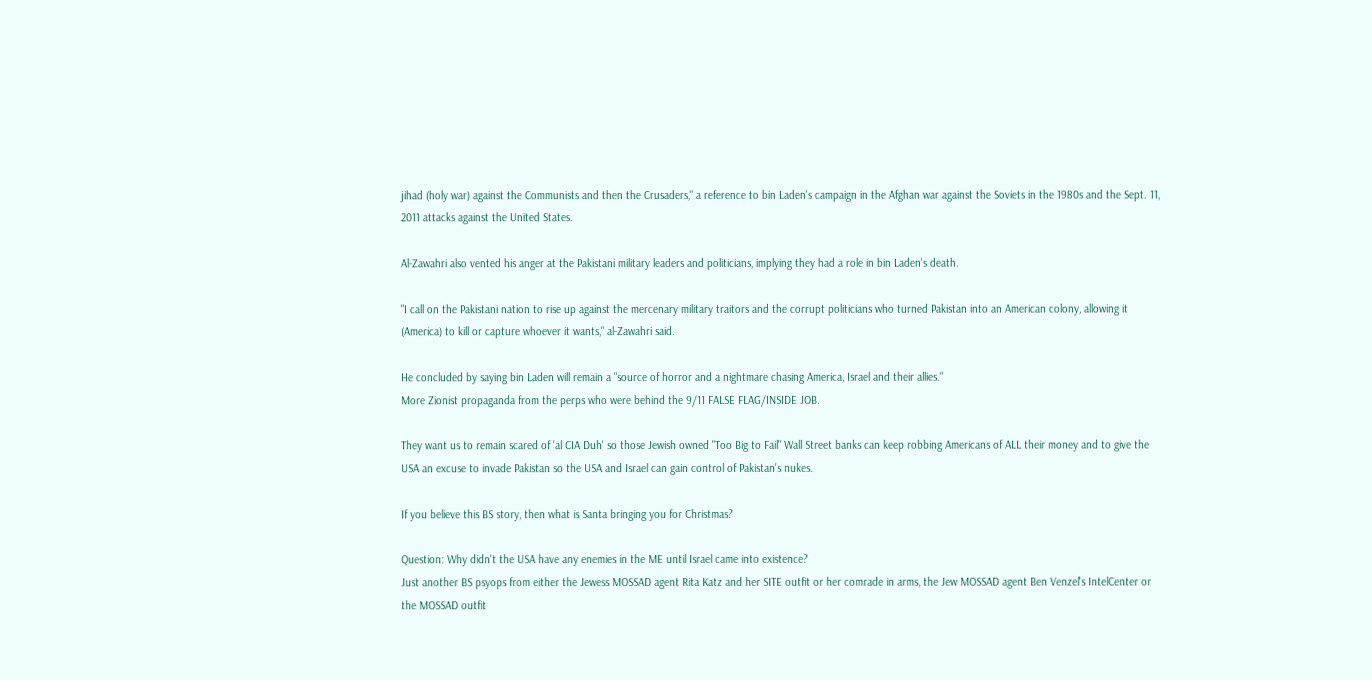jihad (holy war) against the Communists and then the Crusaders," a reference to bin Laden's campaign in the Afghan war against the Soviets in the 1980s and the Sept. 11, 2011 attacks against the United States.

Al-Zawahri also vented his anger at the Pakistani military leaders and politicians, implying they had a role in bin Laden's death.

"I call on the Pakistani nation to rise up against the mercenary military traitors and the corrupt politicians who turned Pakistan into an American colony, allowing it (America) to kill or capture whoever it wants," al-Zawahri said.

He concluded by saying bin Laden will remain a "source of horror and a nightmare chasing America, Israel and their allies."
More Zionist propaganda from the perps who were behind the 9/11 FALSE FLAG/INSIDE JOB.

They want us to remain scared of 'al CIA Duh' so those Jewish owned "Too Big to Fail" Wall Street banks can keep robbing Americans of ALL their money and to give the USA an excuse to invade Pakistan so the USA and Israel can gain control of Pakistan's nukes.

If you believe this BS story, then what is Santa bringing you for Christmas?

Question: Why didn't the USA have any enemies in the ME until Israel came into existence?
Just another BS psyops from either the Jewess MOSSAD agent Rita Katz and her SITE outfit or her comrade in arms, the Jew MOSSAD agent Ben Venzel's IntelCenter or the MOSSAD outfit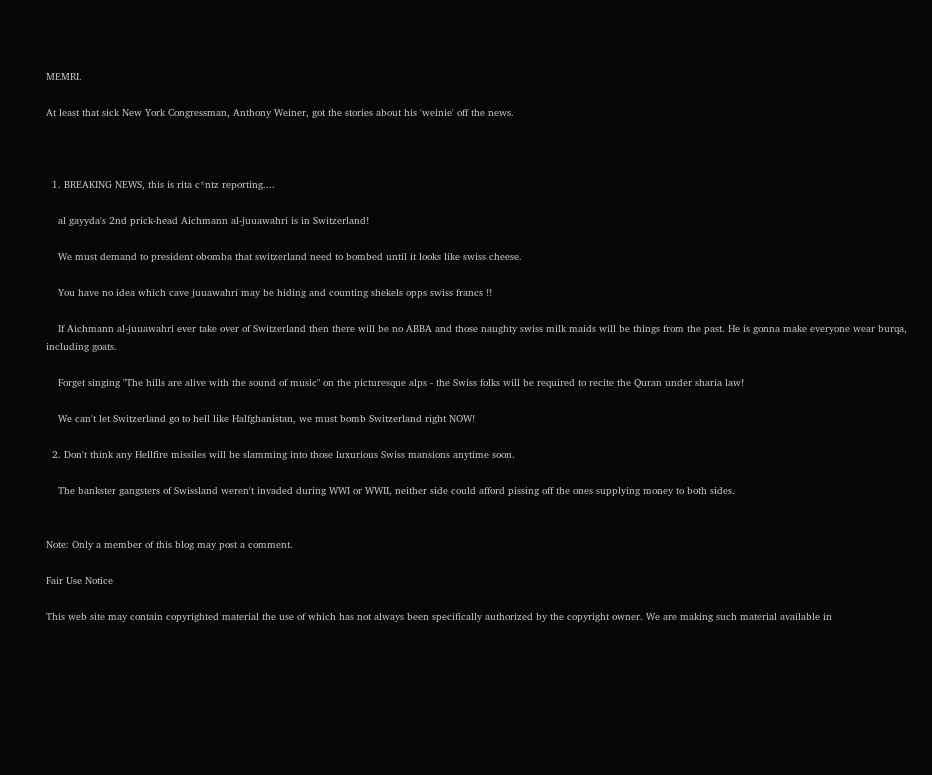MEMRI.

At least that sick New York Congressman, Anthony Weiner, got the stories about his 'weinie' off the news.



  1. BREAKING NEWS, this is rita c*ntz reporting....

    al gayyda's 2nd prick-head Aichmann al-juuawahri is in Switzerland!

    We must demand to president obomba that switzerland need to bombed until it looks like swiss cheese.

    You have no idea which cave juuawahri may be hiding and counting shekels opps swiss francs !!

    If Aichmann al-juuawahri ever take over of Switzerland then there will be no ABBA and those naughty swiss milk maids will be things from the past. He is gonna make everyone wear burqa, including goats.

    Forget singing "The hills are alive with the sound of music" on the picturesque alps - the Swiss folks will be required to recite the Quran under sharia law!

    We can't let Switzerland go to hell like Halfghanistan, we must bomb Switzerland right NOW!

  2. Don't think any Hellfire missiles will be slamming into those luxurious Swiss mansions anytime soon.

    The bankster gangsters of Swissland weren't invaded during WWI or WWII, neither side could afford pissing off the ones supplying money to both sides.


Note: Only a member of this blog may post a comment.

Fair Use Notice

This web site may contain copyrighted material the use of which has not always been specifically authorized by the copyright owner. We are making such material available in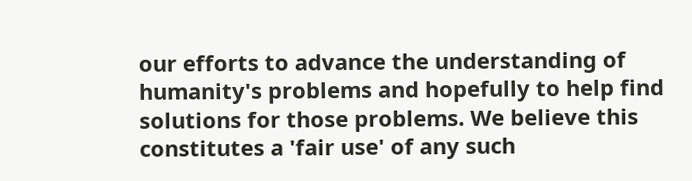our efforts to advance the understanding of humanity's problems and hopefully to help find solutions for those problems. We believe this constitutes a 'fair use' of any such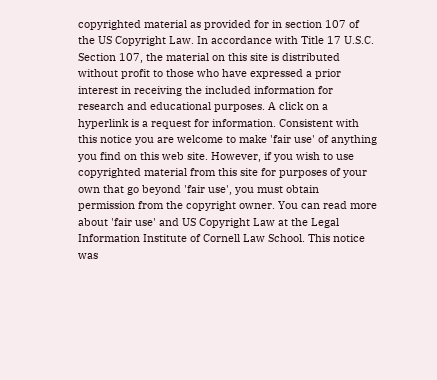copyrighted material as provided for in section 107 of the US Copyright Law. In accordance with Title 17 U.S.C. Section 107, the material on this site is distributed without profit to those who have expressed a prior interest in receiving the included information for research and educational purposes. A click on a hyperlink is a request for information. Consistent with this notice you are welcome to make 'fair use' of anything you find on this web site. However, if you wish to use copyrighted material from this site for purposes of your own that go beyond 'fair use', you must obtain permission from the copyright owner. You can read more about 'fair use' and US Copyright Law at the Legal Information Institute of Cornell Law School. This notice was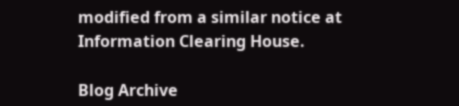modified from a similar notice at Information Clearing House.

Blog Archive